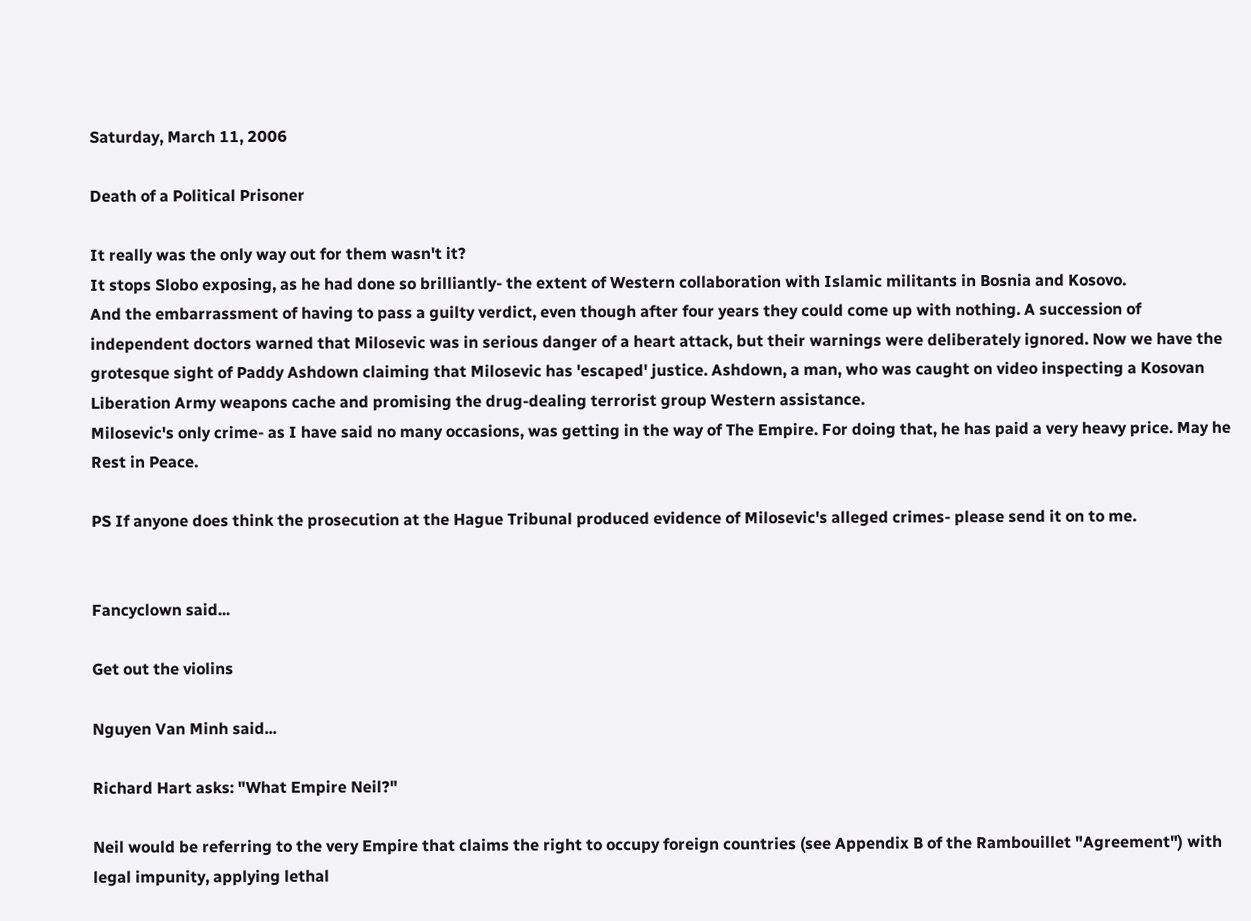Saturday, March 11, 2006

Death of a Political Prisoner

It really was the only way out for them wasn't it?
It stops Slobo exposing, as he had done so brilliantly- the extent of Western collaboration with Islamic militants in Bosnia and Kosovo.
And the embarrassment of having to pass a guilty verdict, even though after four years they could come up with nothing. A succession of independent doctors warned that Milosevic was in serious danger of a heart attack, but their warnings were deliberately ignored. Now we have the grotesque sight of Paddy Ashdown claiming that Milosevic has 'escaped' justice. Ashdown, a man, who was caught on video inspecting a Kosovan Liberation Army weapons cache and promising the drug-dealing terrorist group Western assistance.
Milosevic's only crime- as I have said no many occasions, was getting in the way of The Empire. For doing that, he has paid a very heavy price. May he Rest in Peace.

PS If anyone does think the prosecution at the Hague Tribunal produced evidence of Milosevic's alleged crimes- please send it on to me.


Fancyclown said...

Get out the violins

Nguyen Van Minh said...

Richard Hart asks: "What Empire Neil?"

Neil would be referring to the very Empire that claims the right to occupy foreign countries (see Appendix B of the Rambouillet "Agreement") with legal impunity, applying lethal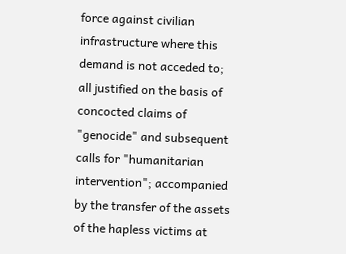force against civilian infrastructure where this demand is not acceded to; all justified on the basis of concocted claims of "genocide" and subsequent calls for "humanitarian intervention"; accompanied by the transfer of the assets of the hapless victims at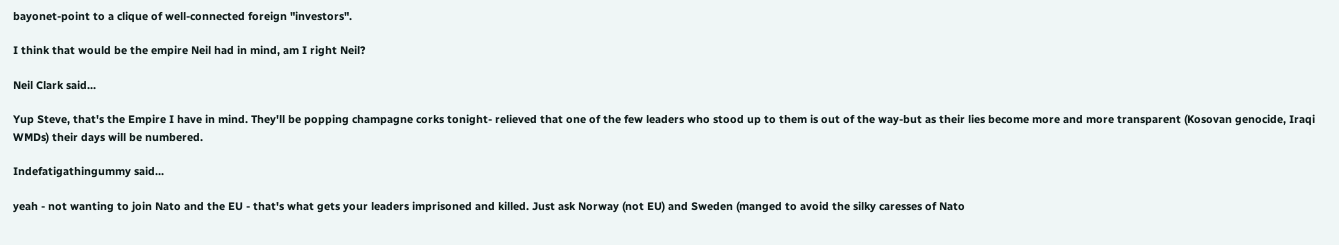bayonet-point to a clique of well-connected foreign "investors".

I think that would be the empire Neil had in mind, am I right Neil?

Neil Clark said...

Yup Steve, that's the Empire I have in mind. They'll be popping champagne corks tonight- relieved that one of the few leaders who stood up to them is out of the way-but as their lies become more and more transparent (Kosovan genocide, Iraqi WMDs) their days will be numbered.

Indefatigathingummy said...

yeah - not wanting to join Nato and the EU - that's what gets your leaders imprisoned and killed. Just ask Norway (not EU) and Sweden (manged to avoid the silky caresses of Nato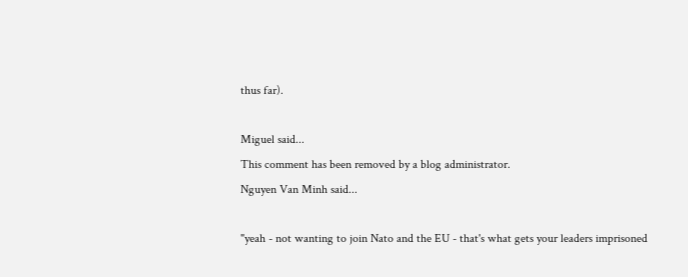thus far).

Miguel said...
This comment has been removed by a blog administrator.
Nguyen Van Minh said...

"yeah - not wanting to join Nato and the EU - that's what gets your leaders imprisoned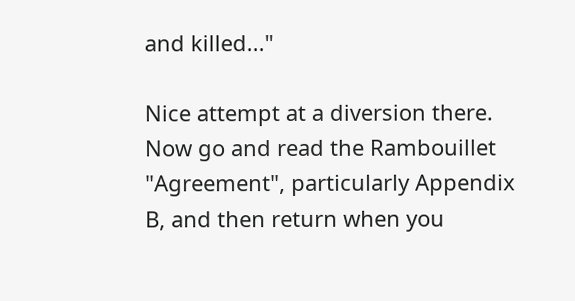and killed..."

Nice attempt at a diversion there. Now go and read the Rambouillet "Agreement", particularly Appendix B, and then return when you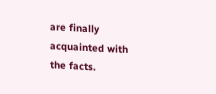are finally acquainted with the facts.